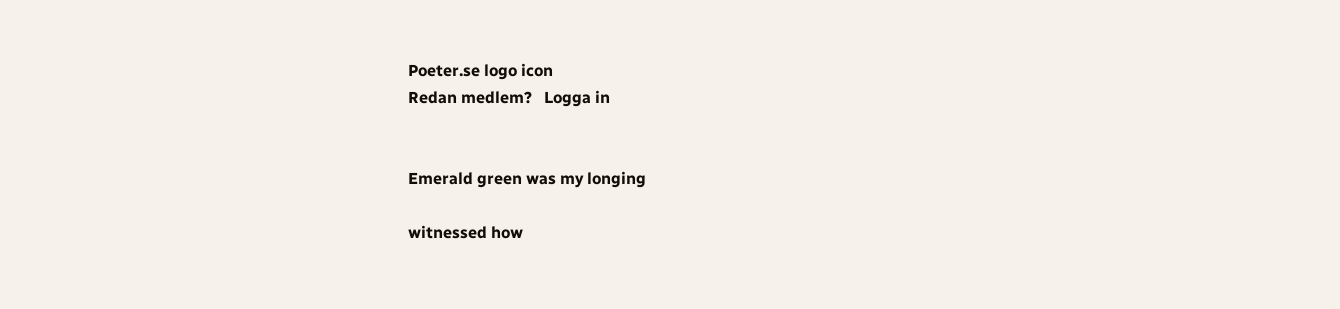Poeter.se logo icon
Redan medlem?   Logga in


Emerald green was my longing

witnessed how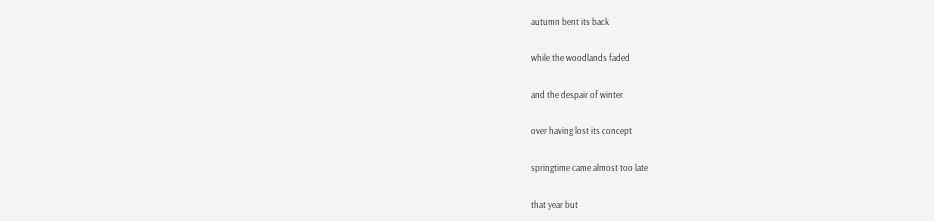autumn bent its back

while the woodlands faded

and the despair of winter

over having lost its concept

springtime came almost too late

that year but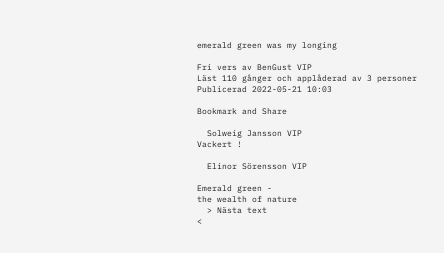emerald green was my longing

Fri vers av BenGust VIP
Läst 110 gånger och applåderad av 3 personer
Publicerad 2022-05-21 10:03

Bookmark and Share

  Solweig Jansson VIP
Vackert !

  Elinor Sörensson VIP

Emerald green -
the wealth of nature
  > Nästa text
<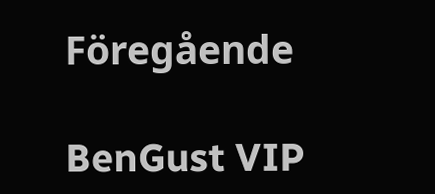Föregående

BenGust VIP